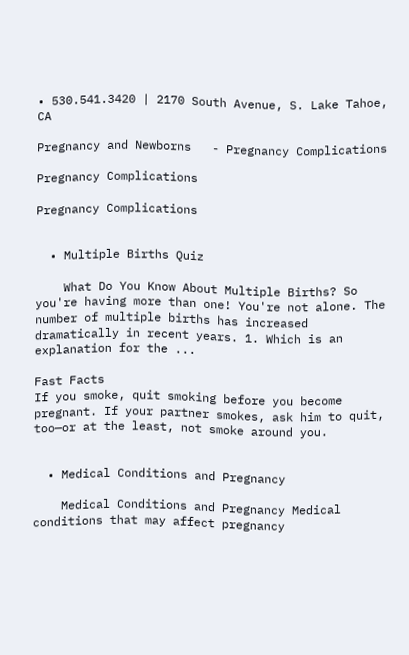• 530.541.3420 | 2170 South Avenue, S. Lake Tahoe, CA

Pregnancy and Newborns   - Pregnancy Complications

Pregnancy Complications

Pregnancy Complications


  • Multiple Births Quiz

    What Do You Know About Multiple Births? So you're having more than one! You're not alone. The number of multiple births has increased dramatically in recent years. 1. Which is an explanation for the ...

Fast Facts
If you smoke, quit smoking before you become pregnant. If your partner smokes, ask him to quit, too—or at the least, not smoke around you.


  • Medical Conditions and Pregnancy

    Medical Conditions and Pregnancy Medical conditions that may affect pregnancy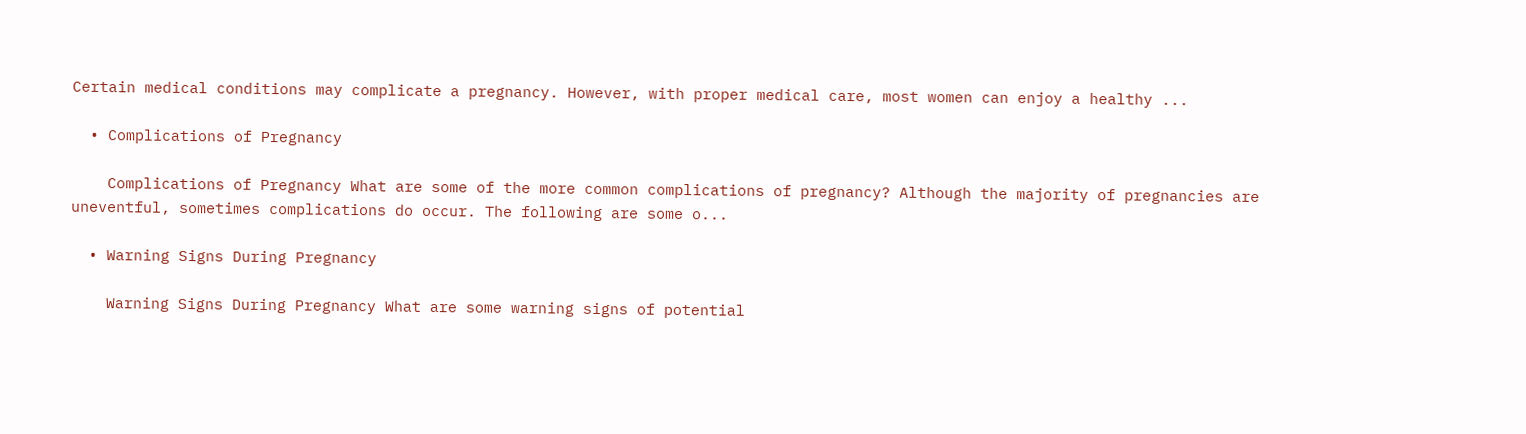Certain medical conditions may complicate a pregnancy. However, with proper medical care, most women can enjoy a healthy ...

  • Complications of Pregnancy

    Complications of Pregnancy What are some of the more common complications of pregnancy? Although the majority of pregnancies are uneventful, sometimes complications do occur. The following are some o...

  • Warning Signs During Pregnancy

    Warning Signs During Pregnancy What are some warning signs of potential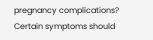pregnancy complications? Certain symptoms should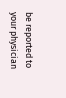be reported to your physician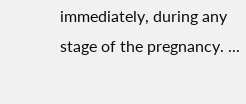immediately, during any stage of the pregnancy. ...